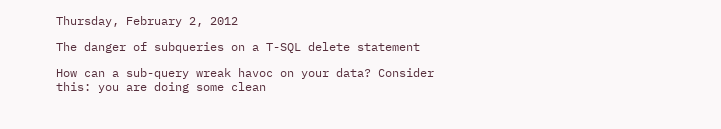Thursday, February 2, 2012

The danger of subqueries on a T-SQL delete statement

How can a sub-query wreak havoc on your data? Consider this: you are doing some clean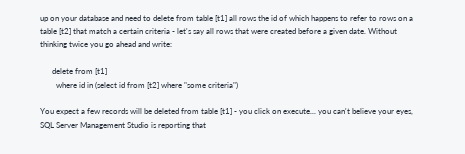up on your database and need to delete from table [t1] all rows the id of which happens to refer to rows on a table [t2] that match a certain criteria - let's say all rows that were created before a given date. Without thinking twice you go ahead and write:

      delete from [t1]
        where id in (select id from [t2] where "some criteria")

You expect a few records will be deleted from table [t1] - you click on execute... you can't believe your eyes, SQL Server Management Studio is reporting that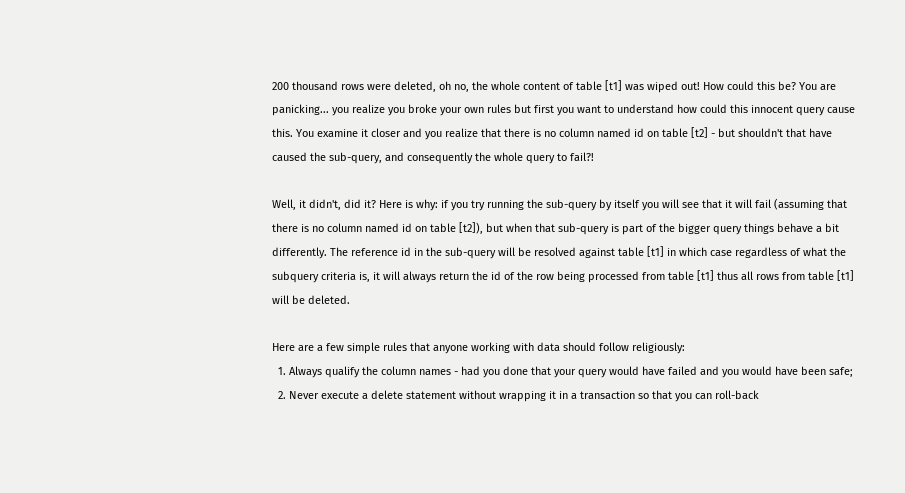200 thousand rows were deleted, oh no, the whole content of table [t1] was wiped out! How could this be? You are panicking... you realize you broke your own rules but first you want to understand how could this innocent query cause this. You examine it closer and you realize that there is no column named id on table [t2] - but shouldn't that have caused the sub-query, and consequently the whole query to fail?!

Well, it didn't, did it? Here is why: if you try running the sub-query by itself you will see that it will fail (assuming that there is no column named id on table [t2]), but when that sub-query is part of the bigger query things behave a bit differently. The reference id in the sub-query will be resolved against table [t1] in which case regardless of what the subquery criteria is, it will always return the id of the row being processed from table [t1] thus all rows from table [t1] will be deleted.

Here are a few simple rules that anyone working with data should follow religiously:
  1. Always qualify the column names - had you done that your query would have failed and you would have been safe;
  2. Never execute a delete statement without wrapping it in a transaction so that you can roll-back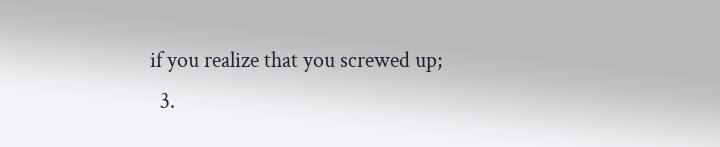if you realize that you screwed up;
  3.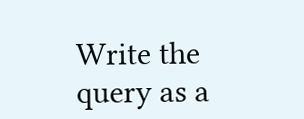Write the query as a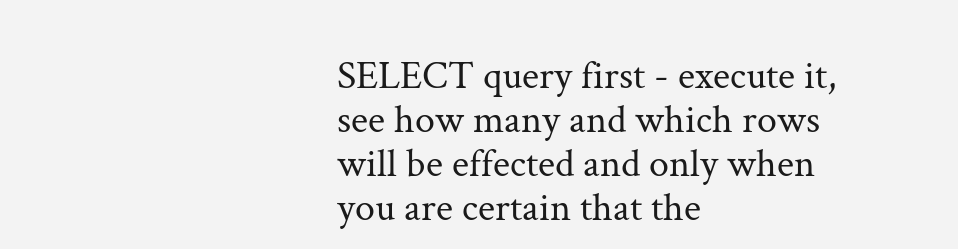SELECT query first - execute it, see how many and which rows will be effected and only when you are certain that the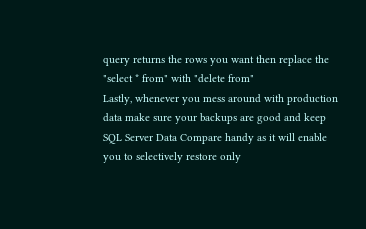query returns the rows you want then replace the "select * from" with "delete from"
Lastly, whenever you mess around with production data make sure your backups are good and keep SQL Server Data Compare handy as it will enable you to selectively restore only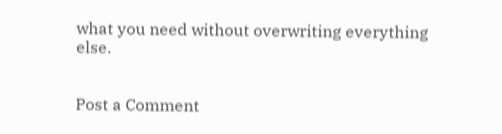what you need without overwriting everything else.


Post a Comment